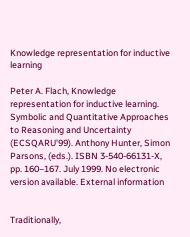Knowledge representation for inductive learning

Peter A. Flach, Knowledge representation for inductive learning. Symbolic and Quantitative Approaches to Reasoning and Uncertainty (ECSQARU'99). Anthony Hunter, Simon Parsons, (eds.). ISBN 3-540-66131-X, pp. 160–167. July 1999. No electronic version available. External information


Traditionally,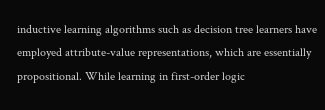inductive learning algorithms such as decision tree learners have employed attribute-value representations, which are essentially propositional. While learning in first-order logic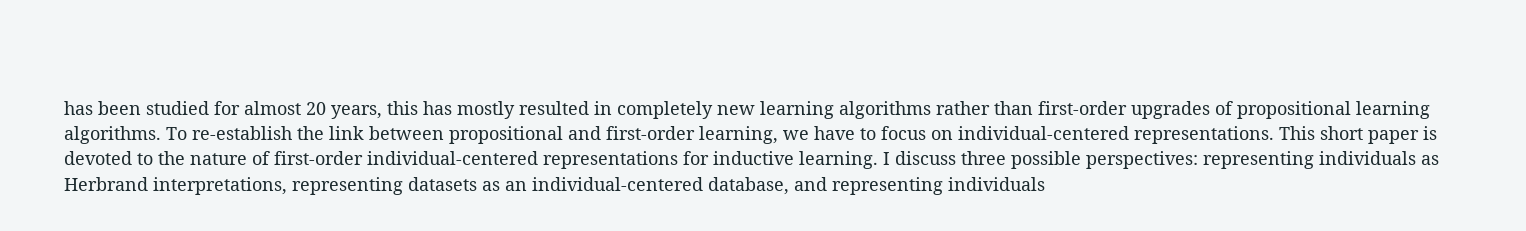has been studied for almost 20 years, this has mostly resulted in completely new learning algorithms rather than first-order upgrades of propositional learning algorithms. To re-establish the link between propositional and first-order learning, we have to focus on individual-centered representations. This short paper is devoted to the nature of first-order individual-centered representations for inductive learning. I discuss three possible perspectives: representing individuals as Herbrand interpretations, representing datasets as an individual-centered database, and representing individuals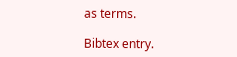as terms.

Bibtex entry.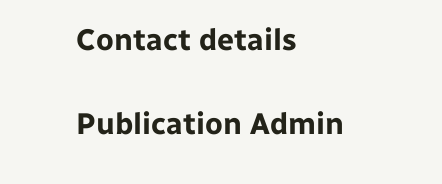Contact details

Publication Admin